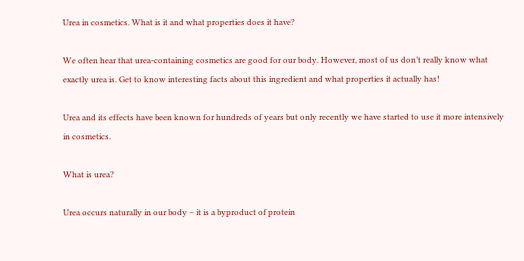Urea in cosmetics. What is it and what properties does it have?

We often hear that urea-containing cosmetics are good for our body. However, most of us don’t really know what exactly urea is. Get to know interesting facts about this ingredient and what properties it actually has!

Urea and its effects have been known for hundreds of years but only recently we have started to use it more intensively in cosmetics.

What is urea?

Urea occurs naturally in our body – it is a byproduct of protein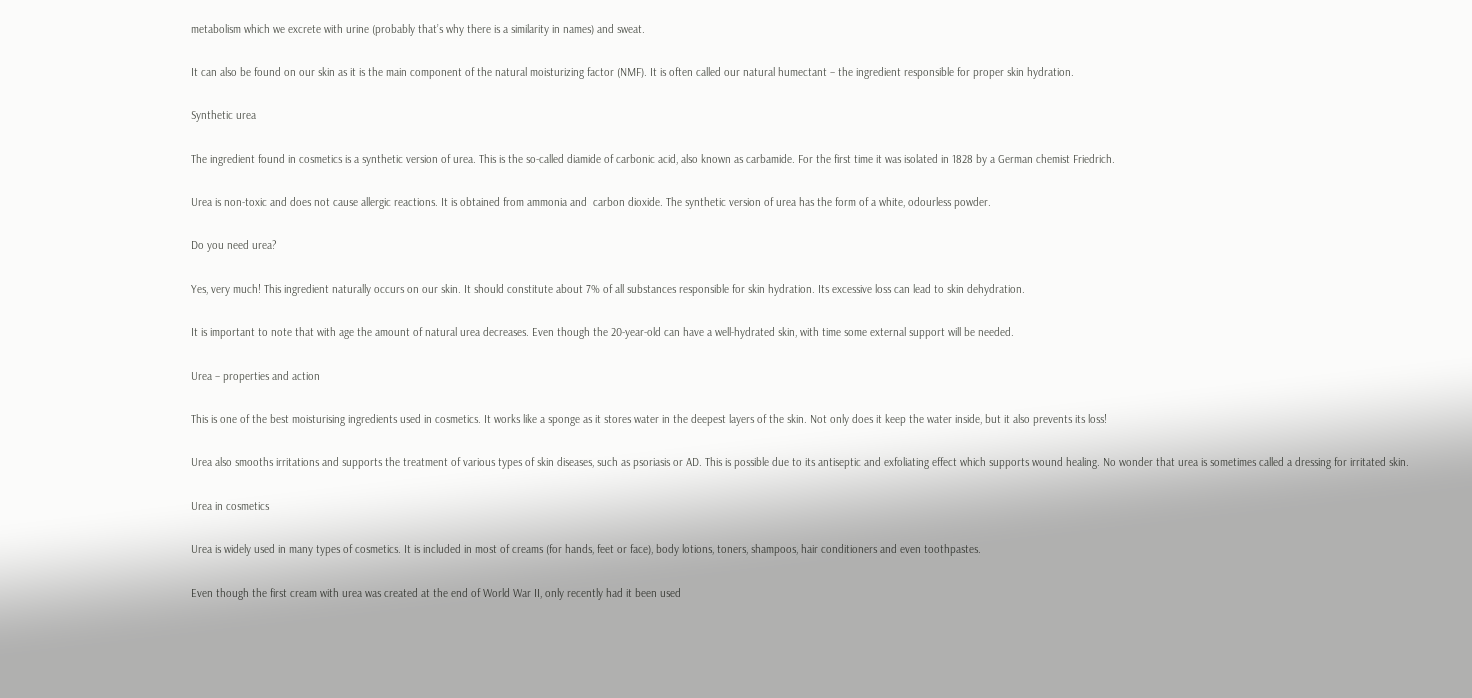metabolism which we excrete with urine (probably that’s why there is a similarity in names) and sweat.

It can also be found on our skin as it is the main component of the natural moisturizing factor (NMF). It is often called our natural humectant – the ingredient responsible for proper skin hydration.

Synthetic urea

The ingredient found in cosmetics is a synthetic version of urea. This is the so-called diamide of carbonic acid, also known as carbamide. For the first time it was isolated in 1828 by a German chemist Friedrich.

Urea is non-toxic and does not cause allergic reactions. It is obtained from ammonia and  carbon dioxide. The synthetic version of urea has the form of a white, odourless powder.

Do you need urea?

Yes, very much! This ingredient naturally occurs on our skin. It should constitute about 7% of all substances responsible for skin hydration. Its excessive loss can lead to skin dehydration.

It is important to note that with age the amount of natural urea decreases. Even though the 20-year-old can have a well-hydrated skin, with time some external support will be needed.

Urea – properties and action

This is one of the best moisturising ingredients used in cosmetics. It works like a sponge as it stores water in the deepest layers of the skin. Not only does it keep the water inside, but it also prevents its loss!

Urea also smooths irritations and supports the treatment of various types of skin diseases, such as psoriasis or AD. This is possible due to its antiseptic and exfoliating effect which supports wound healing. No wonder that urea is sometimes called a dressing for irritated skin.

Urea in cosmetics

Urea is widely used in many types of cosmetics. It is included in most of creams (for hands, feet or face), body lotions, toners, shampoos, hair conditioners and even toothpastes.

Even though the first cream with urea was created at the end of World War II, only recently had it been used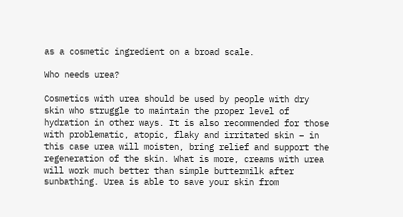as a cosmetic ingredient on a broad scale.

Who needs urea?

Cosmetics with urea should be used by people with dry skin who struggle to maintain the proper level of hydration in other ways. It is also recommended for those with problematic, atopic, flaky and irritated skin – in this case urea will moisten, bring relief and support the regeneration of the skin. What is more, creams with urea will work much better than simple buttermilk after sunbathing. Urea is able to save your skin from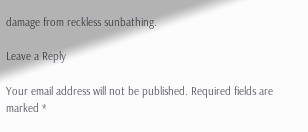damage from reckless sunbathing.

Leave a Reply

Your email address will not be published. Required fields are marked *